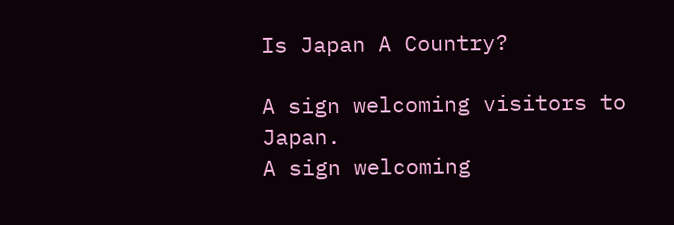Is Japan A Country?

A sign welcoming visitors to Japan.
A sign welcoming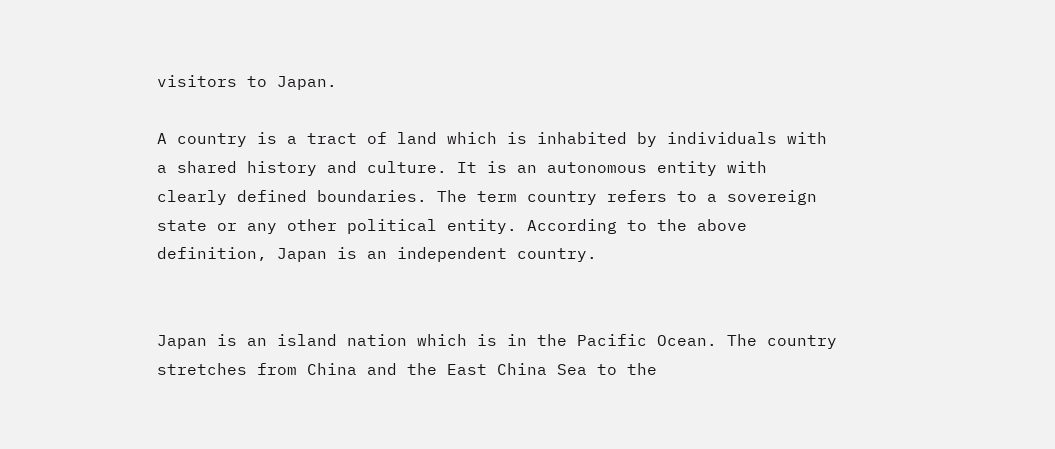visitors to Japan.

A country is a tract of land which is inhabited by individuals with a shared history and culture. It is an autonomous entity with clearly defined boundaries. The term country refers to a sovereign state or any other political entity. According to the above definition, Japan is an independent country.


Japan is an island nation which is in the Pacific Ocean. The country stretches from China and the East China Sea to the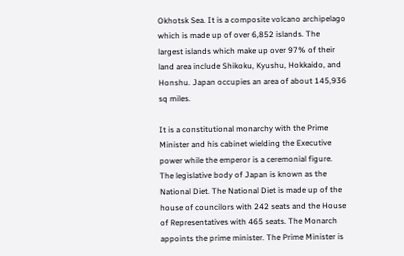Okhotsk Sea. It is a composite volcano archipelago which is made up of over 6,852 islands. The largest islands which make up over 97% of their land area include Shikoku, Kyushu, Hokkaido, and Honshu. Japan occupies an area of about 145,936 sq miles.

It is a constitutional monarchy with the Prime Minister and his cabinet wielding the Executive power while the emperor is a ceremonial figure. The legislative body of Japan is known as the National Diet. The National Diet is made up of the house of councilors with 242 seats and the House of Representatives with 465 seats. The Monarch appoints the prime minister. The Prime Minister is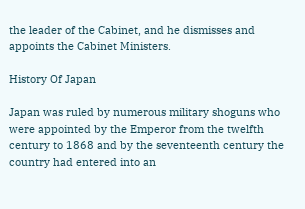the leader of the Cabinet, and he dismisses and appoints the Cabinet Ministers.

History Of Japan

Japan was ruled by numerous military shoguns who were appointed by the Emperor from the twelfth century to 1868 and by the seventeenth century the country had entered into an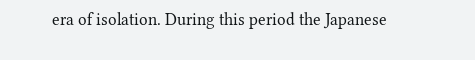era of isolation. During this period the Japanese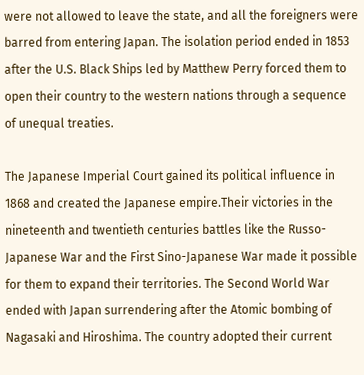were not allowed to leave the state, and all the foreigners were barred from entering Japan. The isolation period ended in 1853 after the U.S. Black Ships led by Matthew Perry forced them to open their country to the western nations through a sequence of unequal treaties.

The Japanese Imperial Court gained its political influence in 1868 and created the Japanese empire.Their victories in the nineteenth and twentieth centuries battles like the Russo-Japanese War and the First Sino-Japanese War made it possible for them to expand their territories. The Second World War ended with Japan surrendering after the Atomic bombing of Nagasaki and Hiroshima. The country adopted their current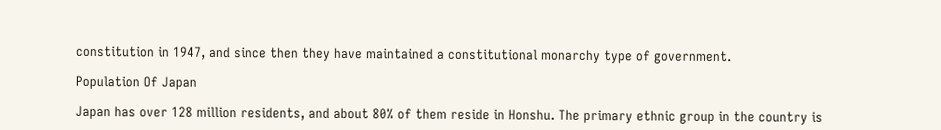constitution in 1947, and since then they have maintained a constitutional monarchy type of government.

Population Of Japan

Japan has over 128 million residents, and about 80% of them reside in Honshu. The primary ethnic group in the country is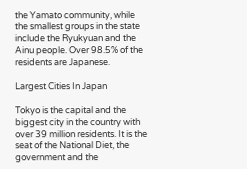the Yamato community, while the smallest groups in the state include the Ryukyuan and the Ainu people. Over 98.5% of the residents are Japanese.

Largest Cities In Japan

Tokyo is the capital and the biggest city in the country with over 39 million residents. It is the seat of the National Diet, the government and the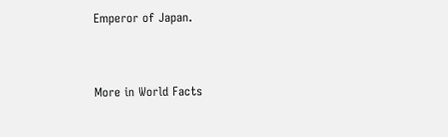Emperor of Japan.


More in World Facts